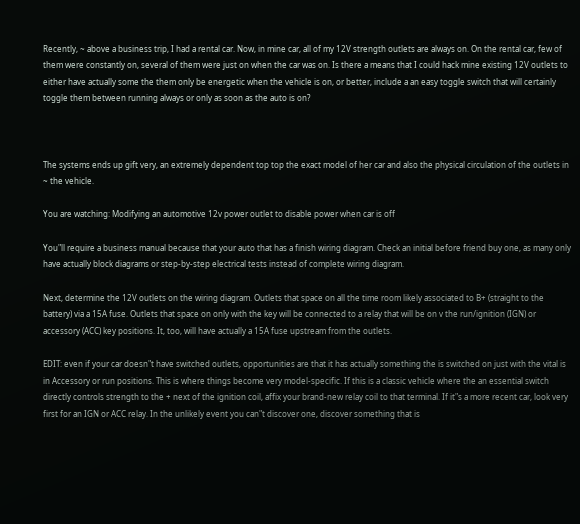Recently, ~ above a business trip, I had a rental car. Now, in mine car, all of my 12V strength outlets are always on. On the rental car, few of them were constantly on, several of them were just on when the car was on. Is there a means that I could hack mine existing 12V outlets to either have actually some the them only be energetic when the vehicle is on, or better, include a an easy toggle switch that will certainly toggle them between running always or only as soon as the auto is on?



The systems ends up gift very, an extremely dependent top top the exact model of her car and also the physical circulation of the outlets in ~ the vehicle.

You are watching: Modifying an automotive 12v power outlet to disable power when car is off

You"ll require a business manual because that your auto that has a finish wiring diagram. Check an initial before friend buy one, as many only have actually block diagrams or step-by-step electrical tests instead of complete wiring diagram.

Next, determine the 12V outlets on the wiring diagram. Outlets that space on all the time room likely associated to B+ (straight to the battery) via a 15A fuse. Outlets that space on only with the key will be connected to a relay that will be on v the run/ignition (IGN) or accessory (ACC) key positions. It, too, will have actually a 15A fuse upstream from the outlets.

EDIT: even if your car doesn"t have switched outlets, opportunities are that it has actually something the is switched on just with the vital is in Accessory or run positions. This is where things become very model-specific. If this is a classic vehicle where the an essential switch directly controls strength to the + next of the ignition coil, affix your brand-new relay coil to that terminal. If it"s a more recent car, look very first for an IGN or ACC relay. In the unlikely event you can"t discover one, discover something that is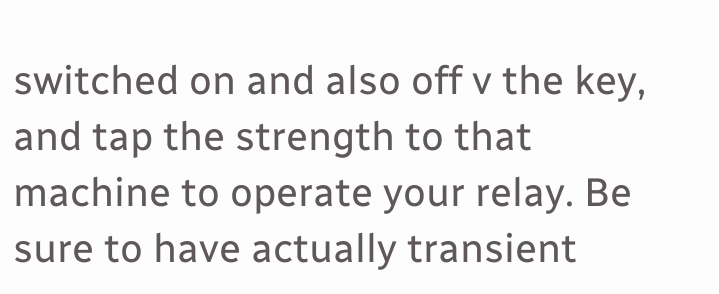switched on and also off v the key, and tap the strength to that machine to operate your relay. Be sure to have actually transient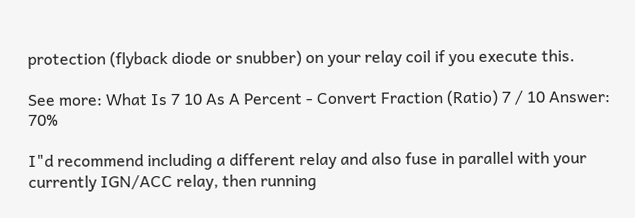protection (flyback diode or snubber) on your relay coil if you execute this.

See more: What Is 7 10 As A Percent - Convert Fraction (Ratio) 7 / 10 Answer: 70%

I"d recommend including a different relay and also fuse in parallel with your currently IGN/ACC relay, then running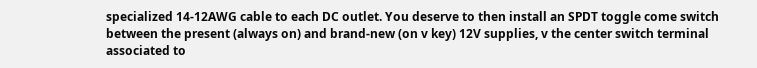specialized 14-12AWG cable to each DC outlet. You deserve to then install an SPDT toggle come switch between the present (always on) and brand-new (on v key) 12V supplies, v the center switch terminal associated to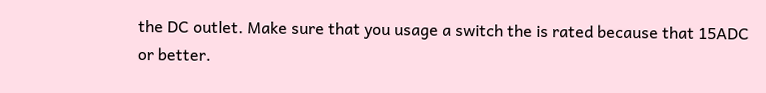the DC outlet. Make sure that you usage a switch the is rated because that 15ADC or better.